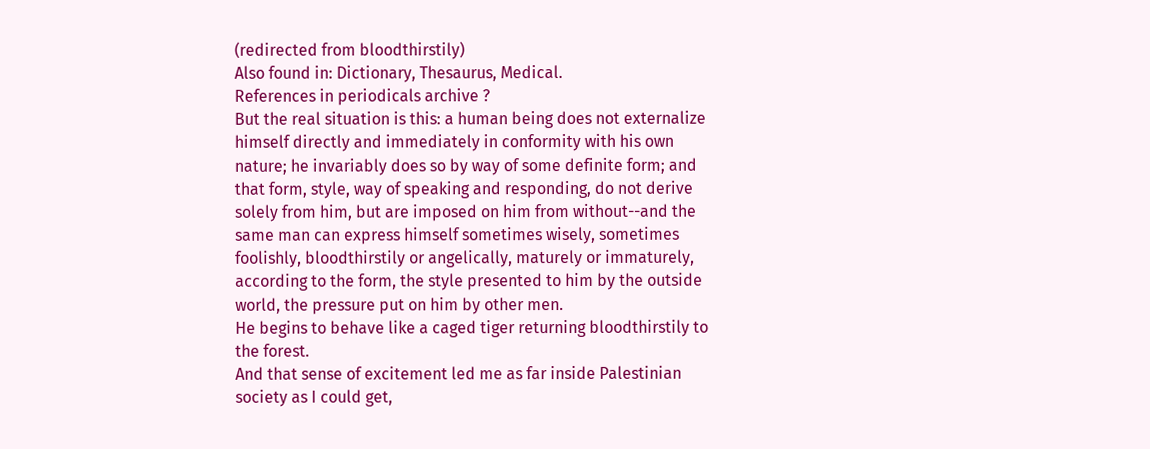(redirected from bloodthirstily)
Also found in: Dictionary, Thesaurus, Medical.
References in periodicals archive ?
But the real situation is this: a human being does not externalize himself directly and immediately in conformity with his own nature; he invariably does so by way of some definite form; and that form, style, way of speaking and responding, do not derive solely from him, but are imposed on him from without--and the same man can express himself sometimes wisely, sometimes foolishly, bloodthirstily or angelically, maturely or immaturely, according to the form, the style presented to him by the outside world, the pressure put on him by other men.
He begins to behave like a caged tiger returning bloodthirstily to the forest.
And that sense of excitement led me as far inside Palestinian society as I could get,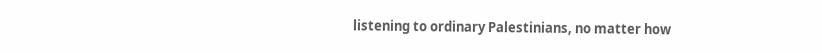listening to ordinary Palestinians, no matter how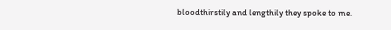bloodthirstily and lengthily they spoke to me.